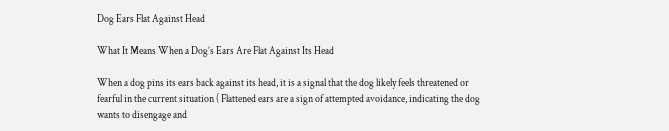Dog Ears Flat Against Head

What It Means When a Dog’s Ears Are Flat Against Its Head

When a dog pins its ears back against its head, it is a signal that the dog likely feels threatened or fearful in the current situation ( Flattened ears are a sign of attempted avoidance, indicating the dog wants to disengage and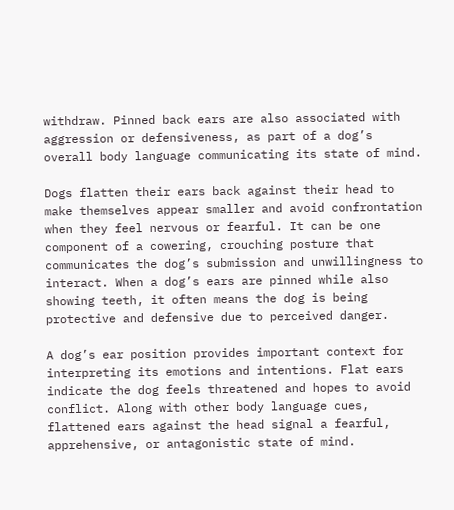withdraw. Pinned back ears are also associated with aggression or defensiveness, as part of a dog’s overall body language communicating its state of mind.

Dogs flatten their ears back against their head to make themselves appear smaller and avoid confrontation when they feel nervous or fearful. It can be one component of a cowering, crouching posture that communicates the dog’s submission and unwillingness to interact. When a dog’s ears are pinned while also showing teeth, it often means the dog is being protective and defensive due to perceived danger.

A dog’s ear position provides important context for interpreting its emotions and intentions. Flat ears indicate the dog feels threatened and hopes to avoid conflict. Along with other body language cues, flattened ears against the head signal a fearful, apprehensive, or antagonistic state of mind.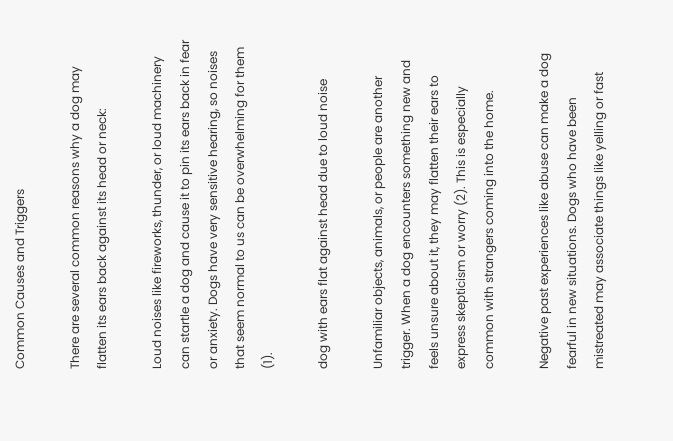Common Causes and Triggers

There are several common reasons why a dog may flatten its ears back against its head or neck:

Loud noises like fireworks, thunder, or loud machinery can startle a dog and cause it to pin its ears back in fear or anxiety. Dogs have very sensitive hearing, so noises that seem normal to us can be overwhelming for them (1).

dog with ears flat against head due to loud noise

Unfamiliar objects, animals, or people are another trigger. When a dog encounters something new and feels unsure about it, they may flatten their ears to express skepticism or worry (2). This is especially common with strangers coming into the home.

Negative past experiences like abuse can make a dog fearful in new situations. Dogs who have been mistreated may associate things like yelling or fast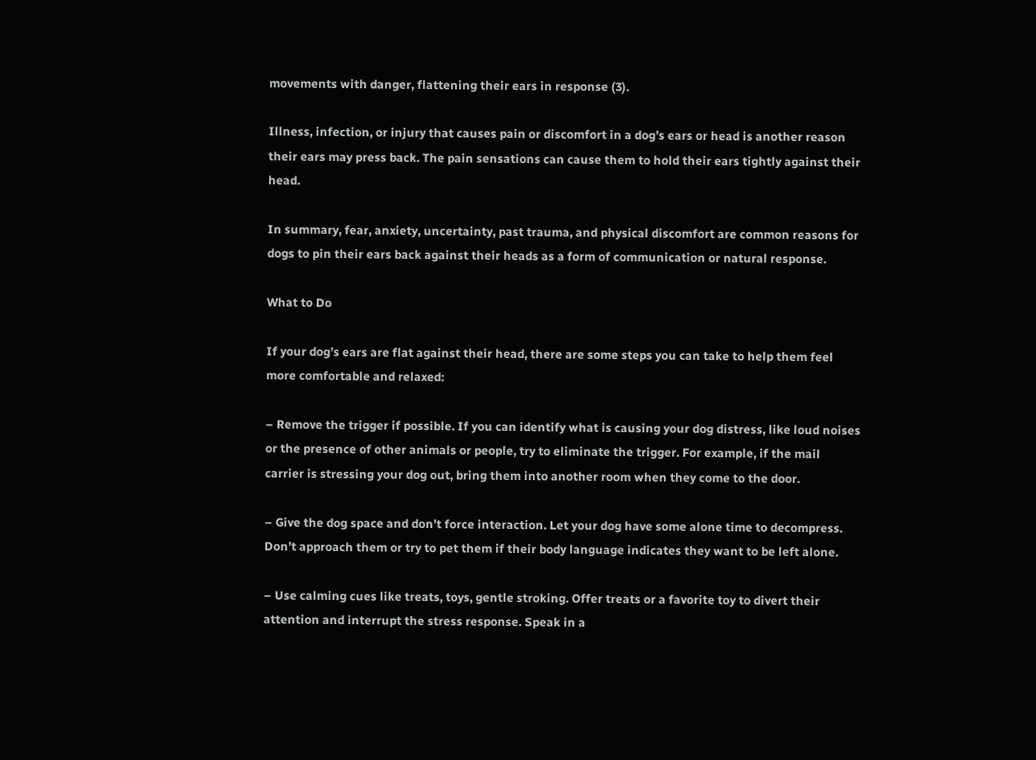movements with danger, flattening their ears in response (3).

Illness, infection, or injury that causes pain or discomfort in a dog’s ears or head is another reason their ears may press back. The pain sensations can cause them to hold their ears tightly against their head.

In summary, fear, anxiety, uncertainty, past trauma, and physical discomfort are common reasons for dogs to pin their ears back against their heads as a form of communication or natural response.

What to Do

If your dog’s ears are flat against their head, there are some steps you can take to help them feel more comfortable and relaxed:

– Remove the trigger if possible. If you can identify what is causing your dog distress, like loud noises or the presence of other animals or people, try to eliminate the trigger. For example, if the mail carrier is stressing your dog out, bring them into another room when they come to the door.

– Give the dog space and don’t force interaction. Let your dog have some alone time to decompress. Don’t approach them or try to pet them if their body language indicates they want to be left alone.

– Use calming cues like treats, toys, gentle stroking. Offer treats or a favorite toy to divert their attention and interrupt the stress response. Speak in a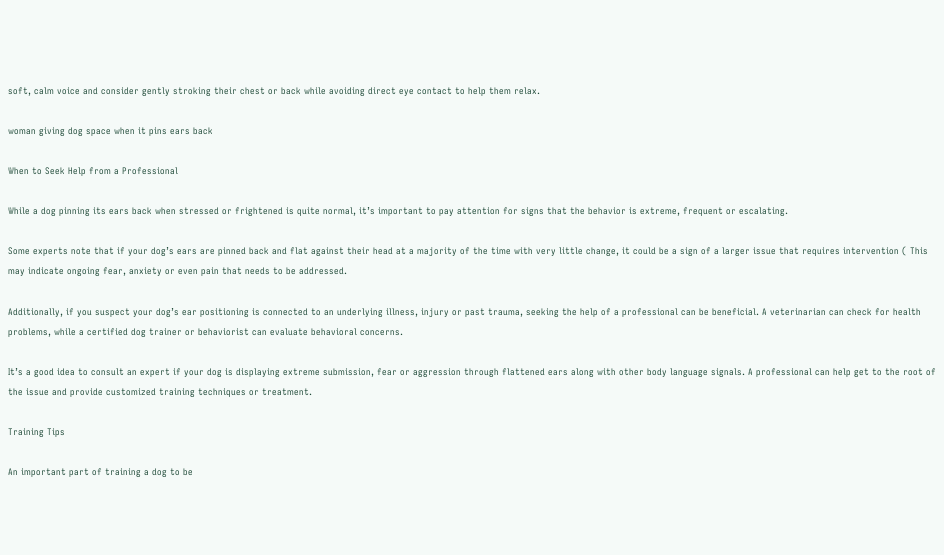soft, calm voice and consider gently stroking their chest or back while avoiding direct eye contact to help them relax.

woman giving dog space when it pins ears back

When to Seek Help from a Professional

While a dog pinning its ears back when stressed or frightened is quite normal, it’s important to pay attention for signs that the behavior is extreme, frequent or escalating.

Some experts note that if your dog’s ears are pinned back and flat against their head at a majority of the time with very little change, it could be a sign of a larger issue that requires intervention ( This may indicate ongoing fear, anxiety or even pain that needs to be addressed.

Additionally, if you suspect your dog’s ear positioning is connected to an underlying illness, injury or past trauma, seeking the help of a professional can be beneficial. A veterinarian can check for health problems, while a certified dog trainer or behaviorist can evaluate behavioral concerns.

It’s a good idea to consult an expert if your dog is displaying extreme submission, fear or aggression through flattened ears along with other body language signals. A professional can help get to the root of the issue and provide customized training techniques or treatment.

Training Tips

An important part of training a dog to be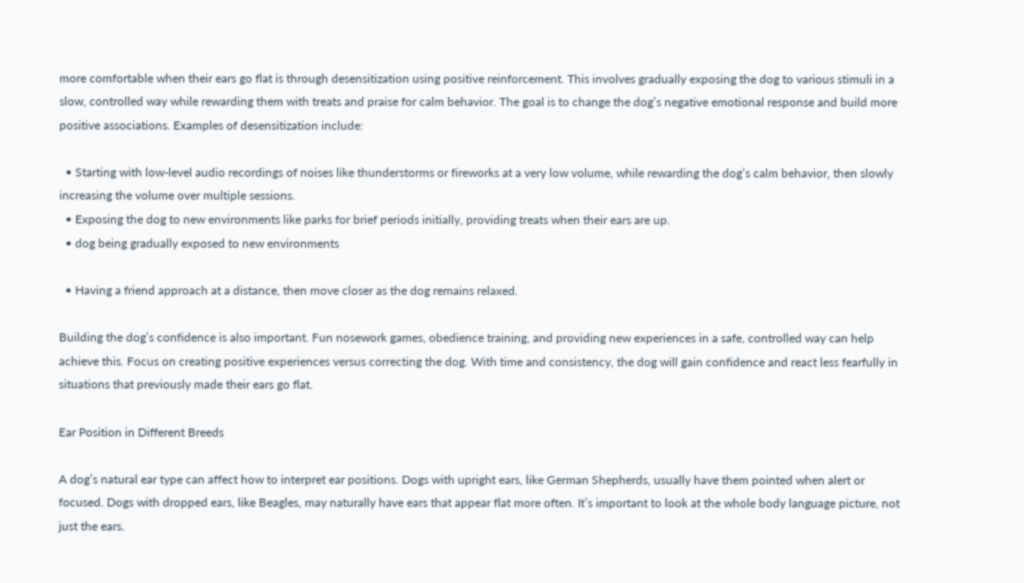more comfortable when their ears go flat is through desensitization using positive reinforcement. This involves gradually exposing the dog to various stimuli in a slow, controlled way while rewarding them with treats and praise for calm behavior. The goal is to change the dog’s negative emotional response and build more positive associations. Examples of desensitization include:

  • Starting with low-level audio recordings of noises like thunderstorms or fireworks at a very low volume, while rewarding the dog’s calm behavior, then slowly increasing the volume over multiple sessions.
  • Exposing the dog to new environments like parks for brief periods initially, providing treats when their ears are up.
  • dog being gradually exposed to new environments

  • Having a friend approach at a distance, then move closer as the dog remains relaxed.

Building the dog’s confidence is also important. Fun nosework games, obedience training, and providing new experiences in a safe, controlled way can help achieve this. Focus on creating positive experiences versus correcting the dog. With time and consistency, the dog will gain confidence and react less fearfully in situations that previously made their ears go flat.

Ear Position in Different Breeds

A dog’s natural ear type can affect how to interpret ear positions. Dogs with upright ears, like German Shepherds, usually have them pointed when alert or focused. Dogs with dropped ears, like Beagles, may naturally have ears that appear flat more often. It’s important to look at the whole body language picture, not just the ears.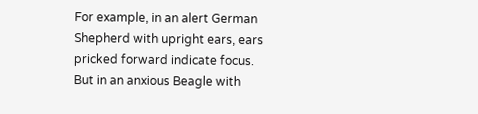For example, in an alert German Shepherd with upright ears, ears pricked forward indicate focus. But in an anxious Beagle with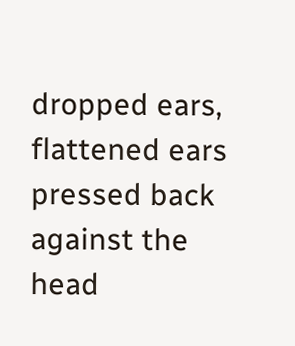dropped ears, flattened ears pressed back against the head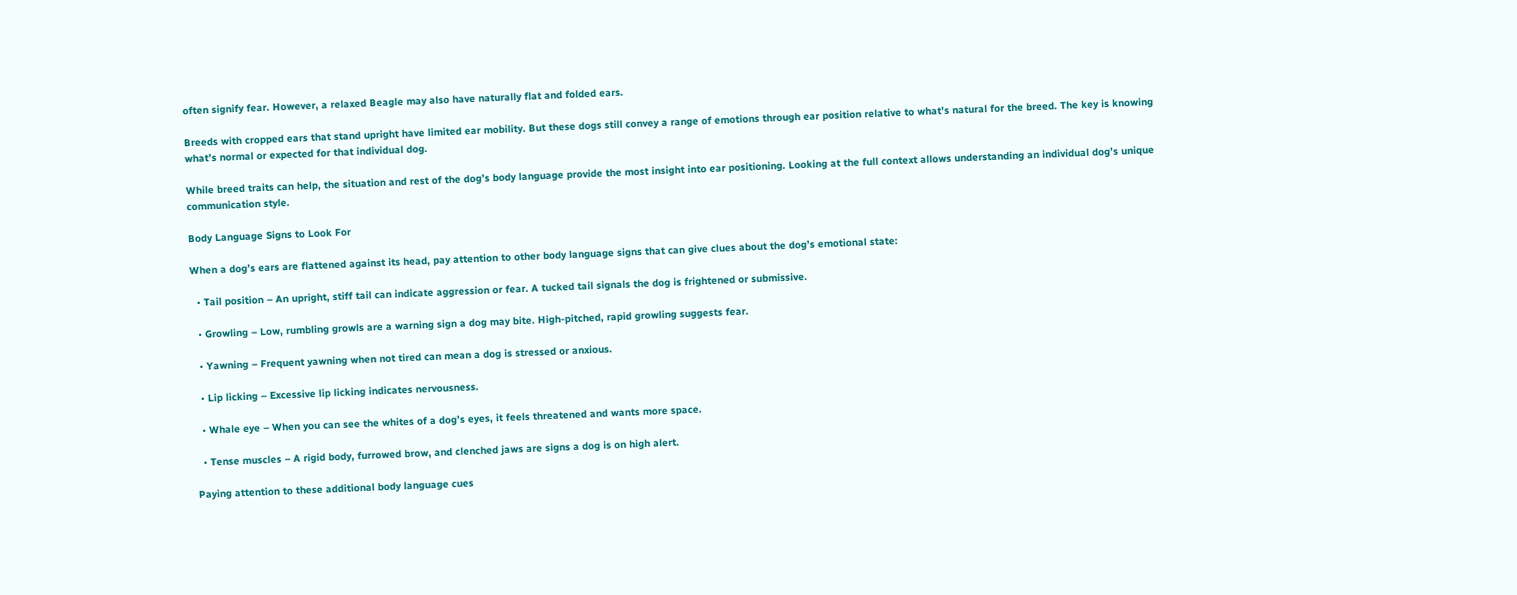often signify fear. However, a relaxed Beagle may also have naturally flat and folded ears.

Breeds with cropped ears that stand upright have limited ear mobility. But these dogs still convey a range of emotions through ear position relative to what’s natural for the breed. The key is knowing what’s normal or expected for that individual dog.

While breed traits can help, the situation and rest of the dog’s body language provide the most insight into ear positioning. Looking at the full context allows understanding an individual dog’s unique communication style.

Body Language Signs to Look For

When a dog’s ears are flattened against its head, pay attention to other body language signs that can give clues about the dog’s emotional state:

  • Tail position – An upright, stiff tail can indicate aggression or fear. A tucked tail signals the dog is frightened or submissive.

  • Growling – Low, rumbling growls are a warning sign a dog may bite. High-pitched, rapid growling suggests fear.

  • Yawning – Frequent yawning when not tired can mean a dog is stressed or anxious.

  • Lip licking – Excessive lip licking indicates nervousness.

  • Whale eye – When you can see the whites of a dog’s eyes, it feels threatened and wants more space.

  • Tense muscles – A rigid body, furrowed brow, and clenched jaws are signs a dog is on high alert.

Paying attention to these additional body language cues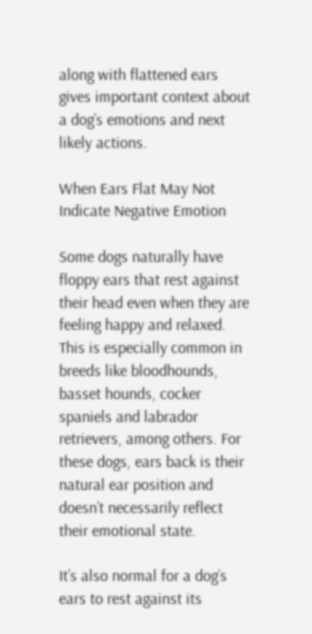along with flattened ears gives important context about a dog’s emotions and next likely actions.

When Ears Flat May Not Indicate Negative Emotion

Some dogs naturally have floppy ears that rest against their head even when they are feeling happy and relaxed. This is especially common in breeds like bloodhounds, basset hounds, cocker spaniels and labrador retrievers, among others. For these dogs, ears back is their natural ear position and doesn’t necessarily reflect their emotional state.

It’s also normal for a dog’s ears to rest against its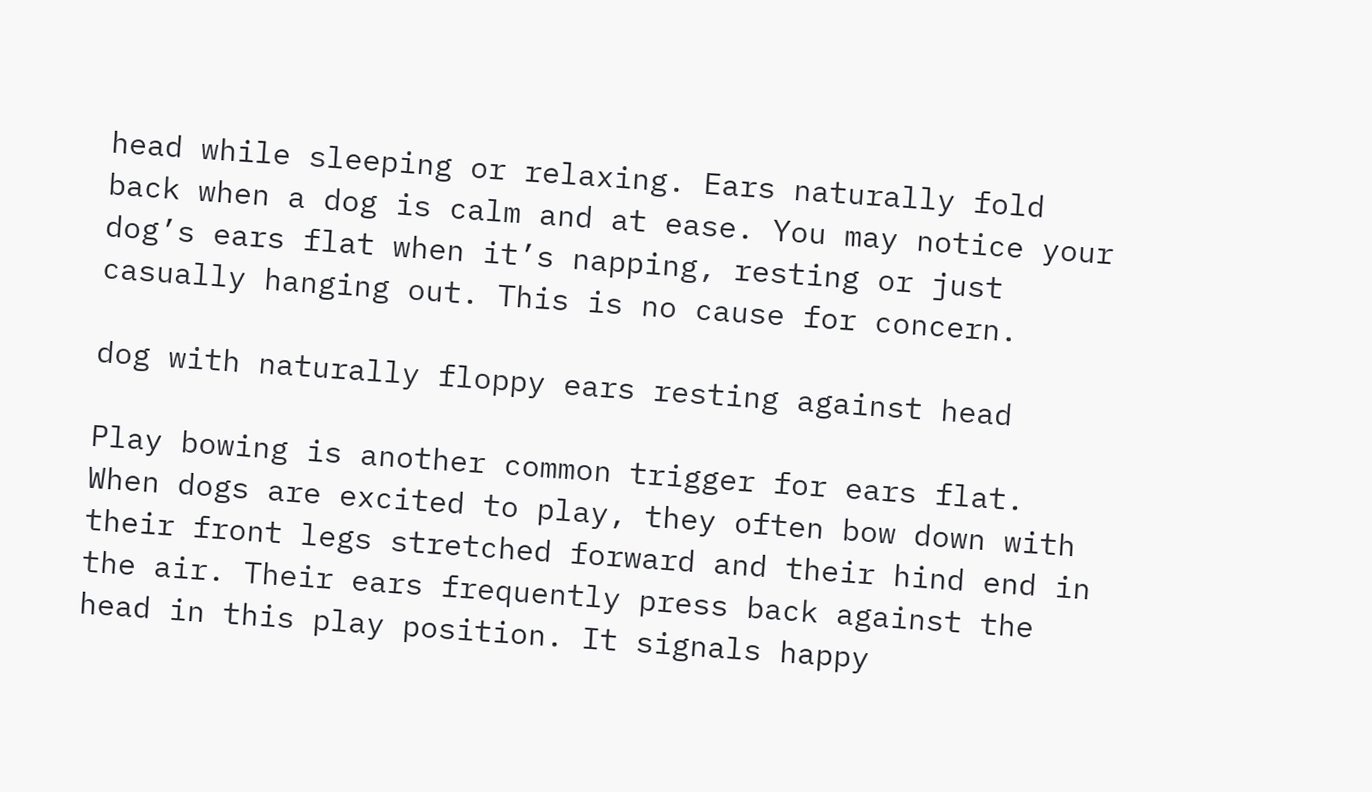head while sleeping or relaxing. Ears naturally fold back when a dog is calm and at ease. You may notice your dog’s ears flat when it’s napping, resting or just casually hanging out. This is no cause for concern.

dog with naturally floppy ears resting against head

Play bowing is another common trigger for ears flat. When dogs are excited to play, they often bow down with their front legs stretched forward and their hind end in the air. Their ears frequently press back against the head in this play position. It signals happy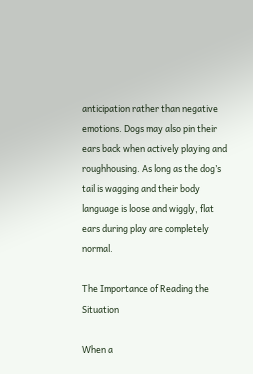anticipation rather than negative emotions. Dogs may also pin their ears back when actively playing and roughhousing. As long as the dog’s tail is wagging and their body language is loose and wiggly, flat ears during play are completely normal.

The Importance of Reading the Situation

When a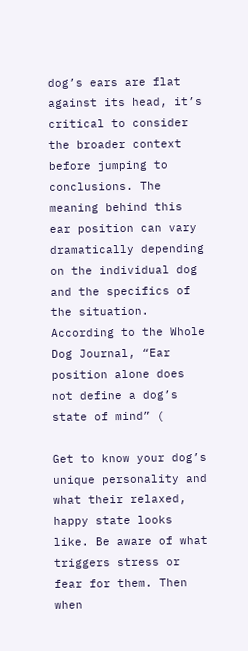dog’s ears are flat against its head, it’s critical to consider the broader context before jumping to conclusions. The meaning behind this ear position can vary dramatically depending on the individual dog and the specifics of the situation. According to the Whole Dog Journal, “Ear position alone does not define a dog’s state of mind” (

Get to know your dog’s unique personality and what their relaxed, happy state looks like. Be aware of what triggers stress or fear for them. Then when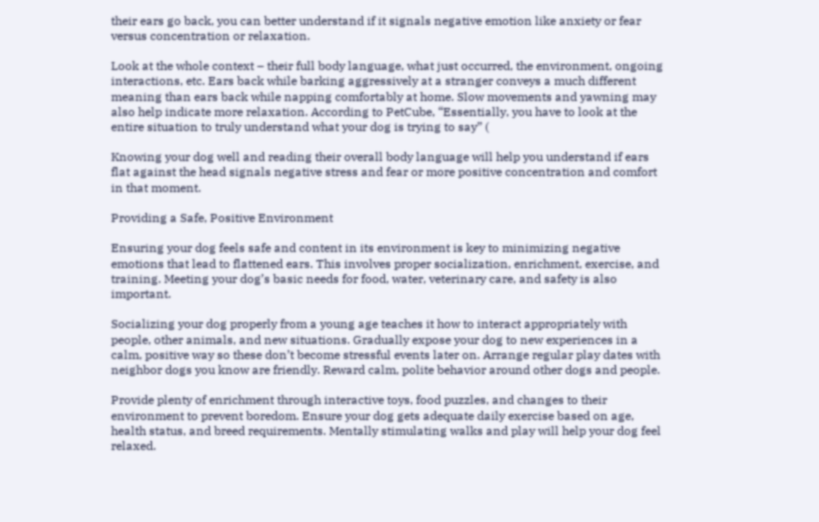their ears go back, you can better understand if it signals negative emotion like anxiety or fear versus concentration or relaxation.

Look at the whole context – their full body language, what just occurred, the environment, ongoing interactions, etc. Ears back while barking aggressively at a stranger conveys a much different meaning than ears back while napping comfortably at home. Slow movements and yawning may also help indicate more relaxation. According to PetCube, “Essentially, you have to look at the entire situation to truly understand what your dog is trying to say” (

Knowing your dog well and reading their overall body language will help you understand if ears flat against the head signals negative stress and fear or more positive concentration and comfort in that moment.

Providing a Safe, Positive Environment

Ensuring your dog feels safe and content in its environment is key to minimizing negative emotions that lead to flattened ears. This involves proper socialization, enrichment, exercise, and training. Meeting your dog’s basic needs for food, water, veterinary care, and safety is also important.

Socializing your dog properly from a young age teaches it how to interact appropriately with people, other animals, and new situations. Gradually expose your dog to new experiences in a calm, positive way so these don’t become stressful events later on. Arrange regular play dates with neighbor dogs you know are friendly. Reward calm, polite behavior around other dogs and people.

Provide plenty of enrichment through interactive toys, food puzzles, and changes to their environment to prevent boredom. Ensure your dog gets adequate daily exercise based on age, health status, and breed requirements. Mentally stimulating walks and play will help your dog feel relaxed.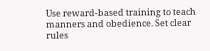Use reward-based training to teach manners and obedience. Set clear rules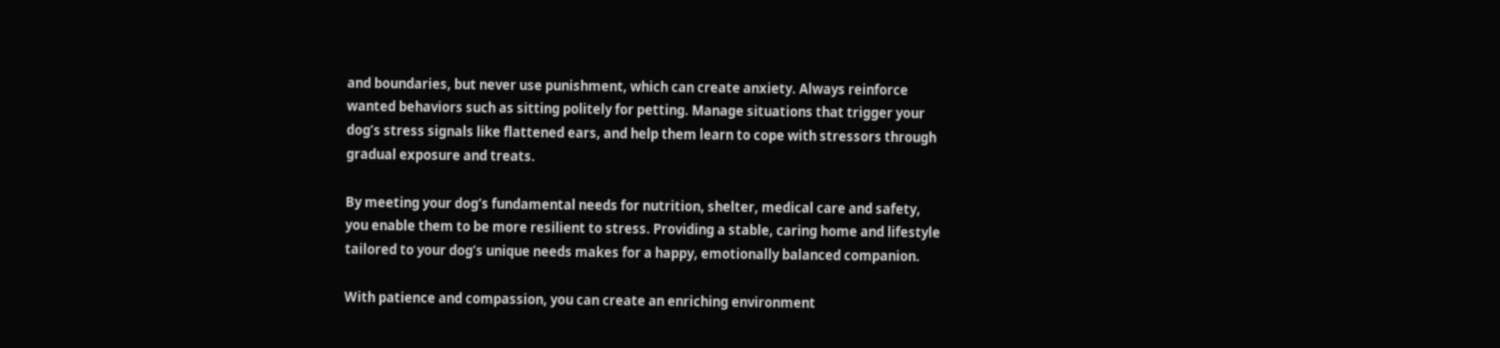and boundaries, but never use punishment, which can create anxiety. Always reinforce wanted behaviors such as sitting politely for petting. Manage situations that trigger your dog’s stress signals like flattened ears, and help them learn to cope with stressors through gradual exposure and treats.

By meeting your dog’s fundamental needs for nutrition, shelter, medical care and safety, you enable them to be more resilient to stress. Providing a stable, caring home and lifestyle tailored to your dog’s unique needs makes for a happy, emotionally balanced companion.

With patience and compassion, you can create an enriching environment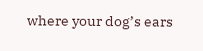where your dog’s ears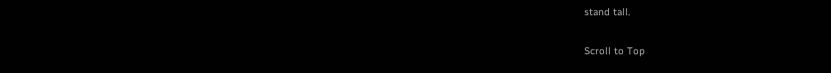stand tall.

Scroll to Top